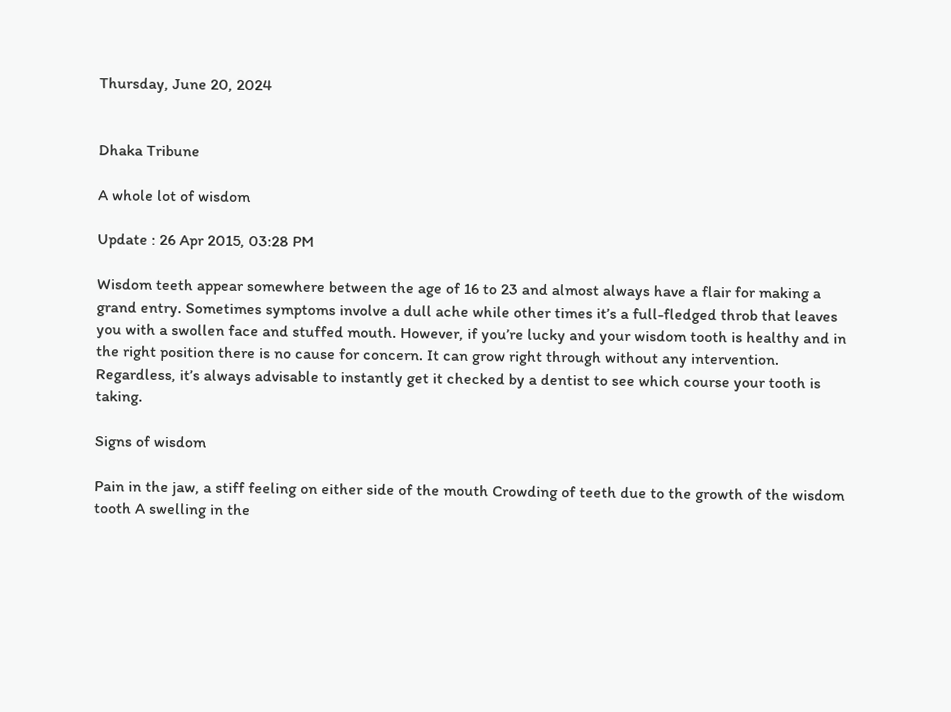Thursday, June 20, 2024


Dhaka Tribune

A whole lot of wisdom

Update : 26 Apr 2015, 03:28 PM

Wisdom teeth appear somewhere between the age of 16 to 23 and almost always have a flair for making a grand entry. Sometimes symptoms involve a dull ache while other times it’s a full-fledged throb that leaves you with a swollen face and stuffed mouth. However, if you’re lucky and your wisdom tooth is healthy and in the right position there is no cause for concern. It can grow right through without any intervention. Regardless, it’s always advisable to instantly get it checked by a dentist to see which course your tooth is taking.

Signs of wisdom

Pain in the jaw, a stiff feeling on either side of the mouth Crowding of teeth due to the growth of the wisdom tooth A swelling in the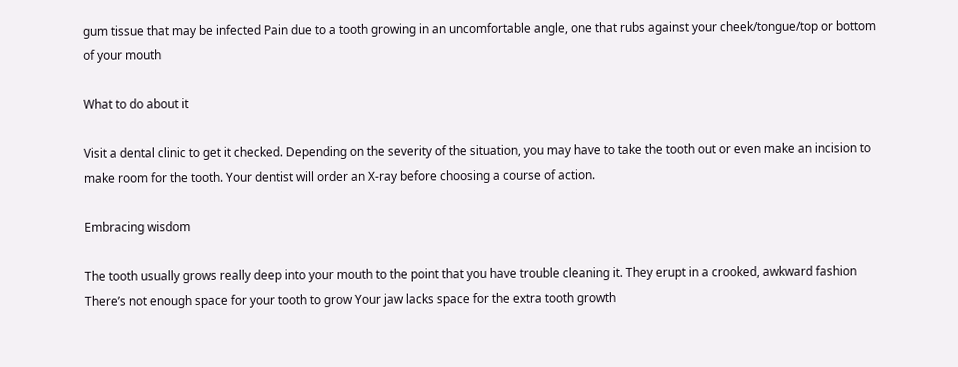gum tissue that may be infected Pain due to a tooth growing in an uncomfortable angle, one that rubs against your cheek/tongue/top or bottom of your mouth

What to do about it

Visit a dental clinic to get it checked. Depending on the severity of the situation, you may have to take the tooth out or even make an incision to make room for the tooth. Your dentist will order an X-ray before choosing a course of action.

Embracing wisdom

The tooth usually grows really deep into your mouth to the point that you have trouble cleaning it. They erupt in a crooked, awkward fashion There’s not enough space for your tooth to grow Your jaw lacks space for the extra tooth growth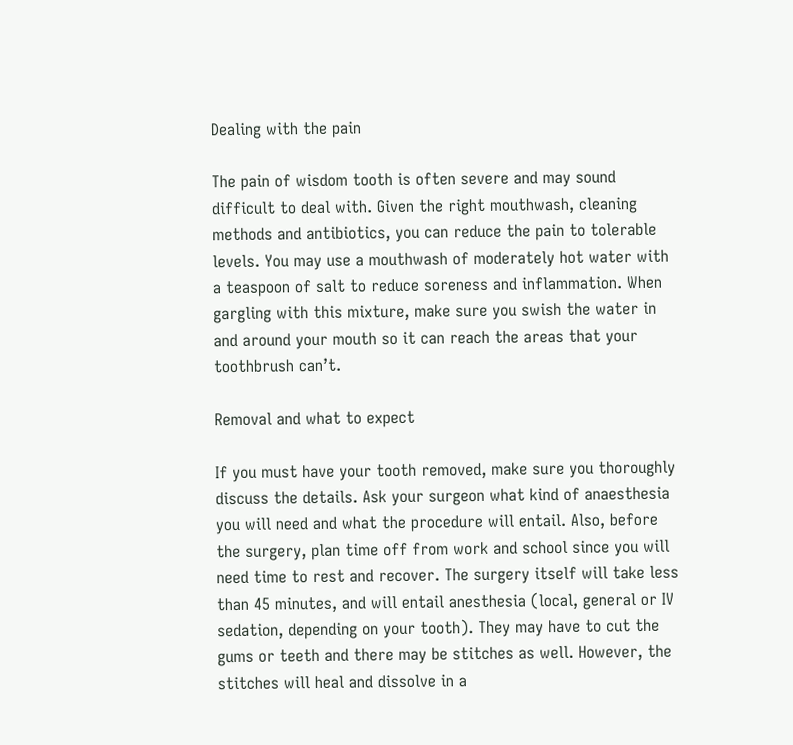Dealing with the pain

The pain of wisdom tooth is often severe and may sound difficult to deal with. Given the right mouthwash, cleaning methods and antibiotics, you can reduce the pain to tolerable levels. You may use a mouthwash of moderately hot water with a teaspoon of salt to reduce soreness and inflammation. When gargling with this mixture, make sure you swish the water in and around your mouth so it can reach the areas that your toothbrush can’t.

Removal and what to expect

If you must have your tooth removed, make sure you thoroughly discuss the details. Ask your surgeon what kind of anaesthesia you will need and what the procedure will entail. Also, before the surgery, plan time off from work and school since you will need time to rest and recover. The surgery itself will take less than 45 minutes, and will entail anesthesia (local, general or IV sedation, depending on your tooth). They may have to cut the gums or teeth and there may be stitches as well. However, the stitches will heal and dissolve in a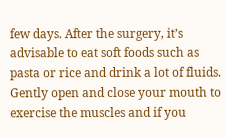few days. After the surgery, it’s advisable to eat soft foods such as pasta or rice and drink a lot of fluids. Gently open and close your mouth to exercise the muscles and if you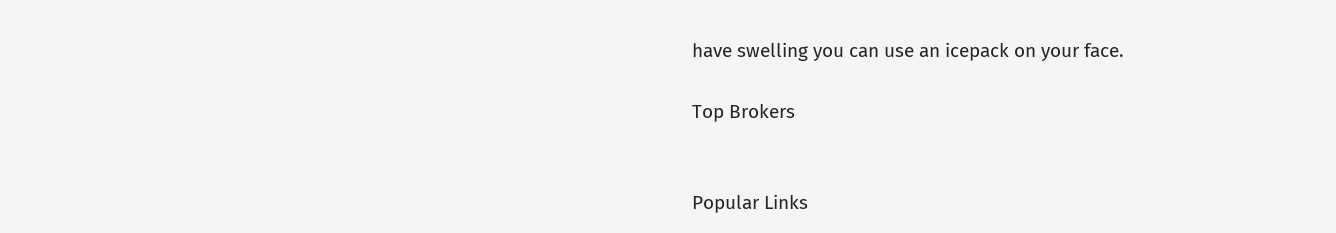have swelling you can use an icepack on your face.

Top Brokers


Popular Links